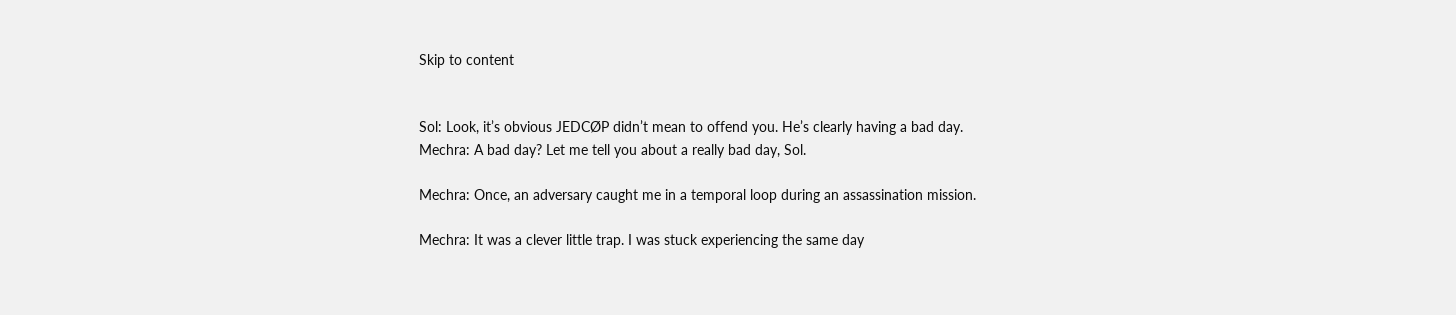Skip to content


Sol: Look, it’s obvious JEDCØP didn’t mean to offend you. He’s clearly having a bad day.
Mechra: A bad day? Let me tell you about a really bad day, Sol.

Mechra: Once, an adversary caught me in a temporal loop during an assassination mission.

Mechra: It was a clever little trap. I was stuck experiencing the same day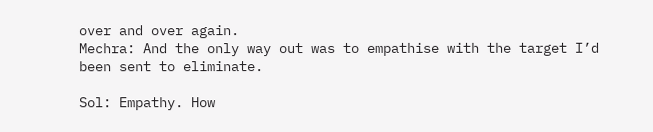over and over again.
Mechra: And the only way out was to empathise with the target I’d been sent to eliminate.

Sol: Empathy. How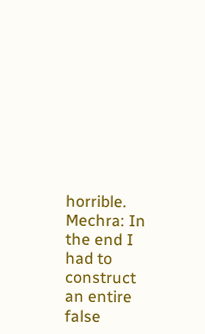horrible.
Mechra: In the end I had to construct an entire false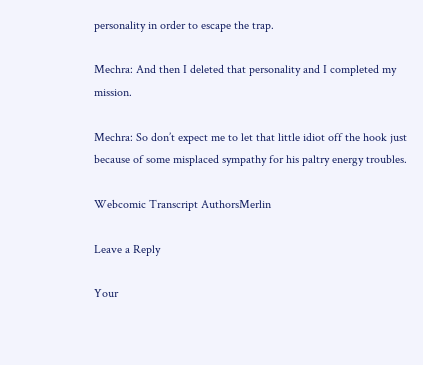personality in order to escape the trap.

Mechra: And then I deleted that personality and I completed my mission.

Mechra: So don’t expect me to let that little idiot off the hook just because of some misplaced sympathy for his paltry energy troubles.

Webcomic Transcript AuthorsMerlin

Leave a Reply

Your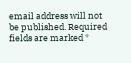email address will not be published. Required fields are marked *